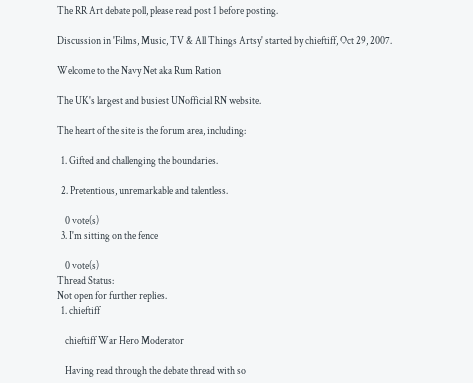The RR Art debate poll, please read post 1 before posting.

Discussion in 'Films, Music, TV & All Things Artsy' started by chieftiff, Oct 29, 2007.

Welcome to the Navy Net aka Rum Ration

The UK's largest and busiest UNofficial RN website.

The heart of the site is the forum area, including:

  1. Gifted and challenging the boundaries.

  2. Pretentious, unremarkable and talentless.

    0 vote(s)
  3. I'm sitting on the fence

    0 vote(s)
Thread Status:
Not open for further replies.
  1. chieftiff

    chieftiff War Hero Moderator

    Having read through the debate thread with so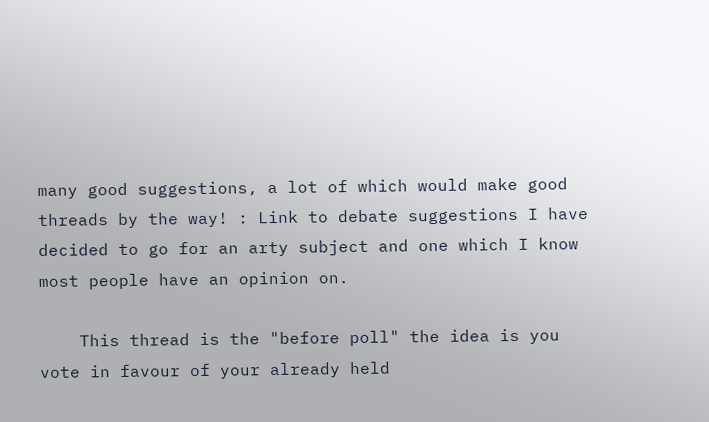many good suggestions, a lot of which would make good threads by the way! : Link to debate suggestions I have decided to go for an arty subject and one which I know most people have an opinion on.

    This thread is the "before poll" the idea is you vote in favour of your already held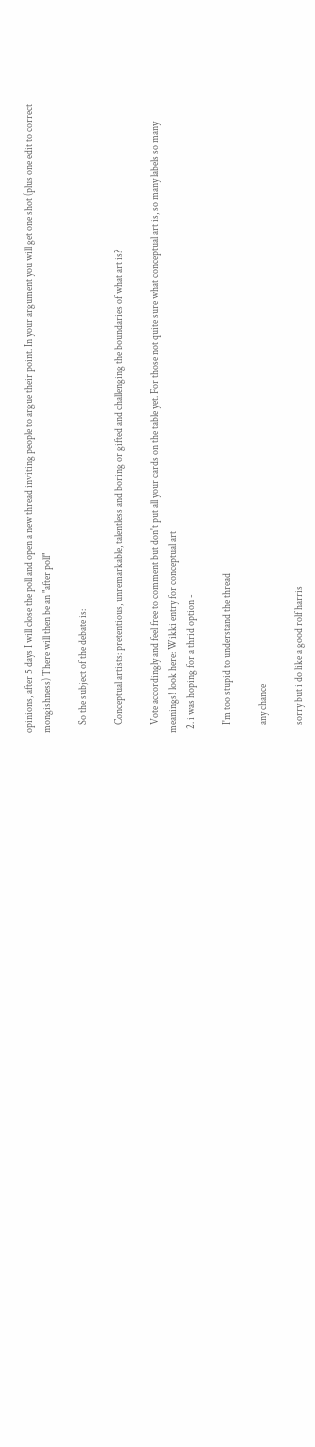opinions, after 5 days I will close the poll and open a new thread inviting people to argue their point. In your argument you will get one shot (plus one edit to correct mongishness) There will then be an "after poll"

    So the subject of the debate is:

    Conceptual artists: pretentious, unremarkable, talentless and boring or gifted and challenging the boundaries of what art is?

    Vote accordingly and feel free to comment but don't put all your cards on the table yet. For those not quite sure what conceptual art is, so many labels so many meanings! look here: Wikki entry for conceptual art
  2. i was hoping for a thrid option -

    I'm too stupid to understand the thread

    any chance

    sorry but i do like a good rolf harris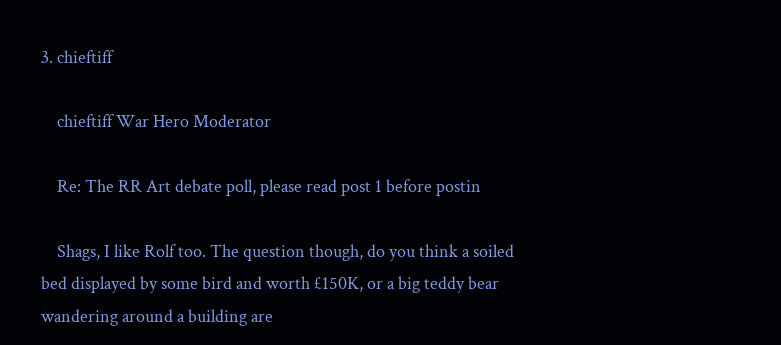3. chieftiff

    chieftiff War Hero Moderator

    Re: The RR Art debate poll, please read post 1 before postin

    Shags, I like Rolf too. The question though, do you think a soiled bed displayed by some bird and worth £150K, or a big teddy bear wandering around a building are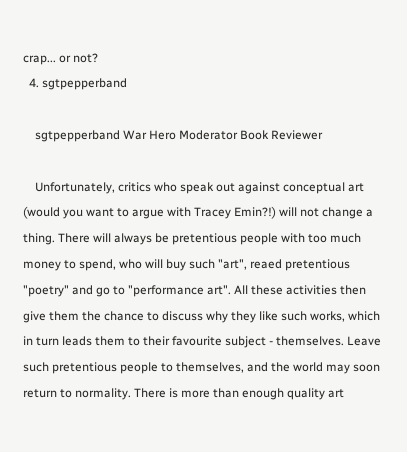crap... or not?
  4. sgtpepperband

    sgtpepperband War Hero Moderator Book Reviewer

    Unfortunately, critics who speak out against conceptual art (would you want to argue with Tracey Emin?!) will not change a thing. There will always be pretentious people with too much money to spend, who will buy such "art", reaed pretentious "poetry" and go to "performance art". All these activities then give them the chance to discuss why they like such works, which in turn leads them to their favourite subject - themselves. Leave such pretentious people to themselves, and the world may soon return to normality. There is more than enough quality art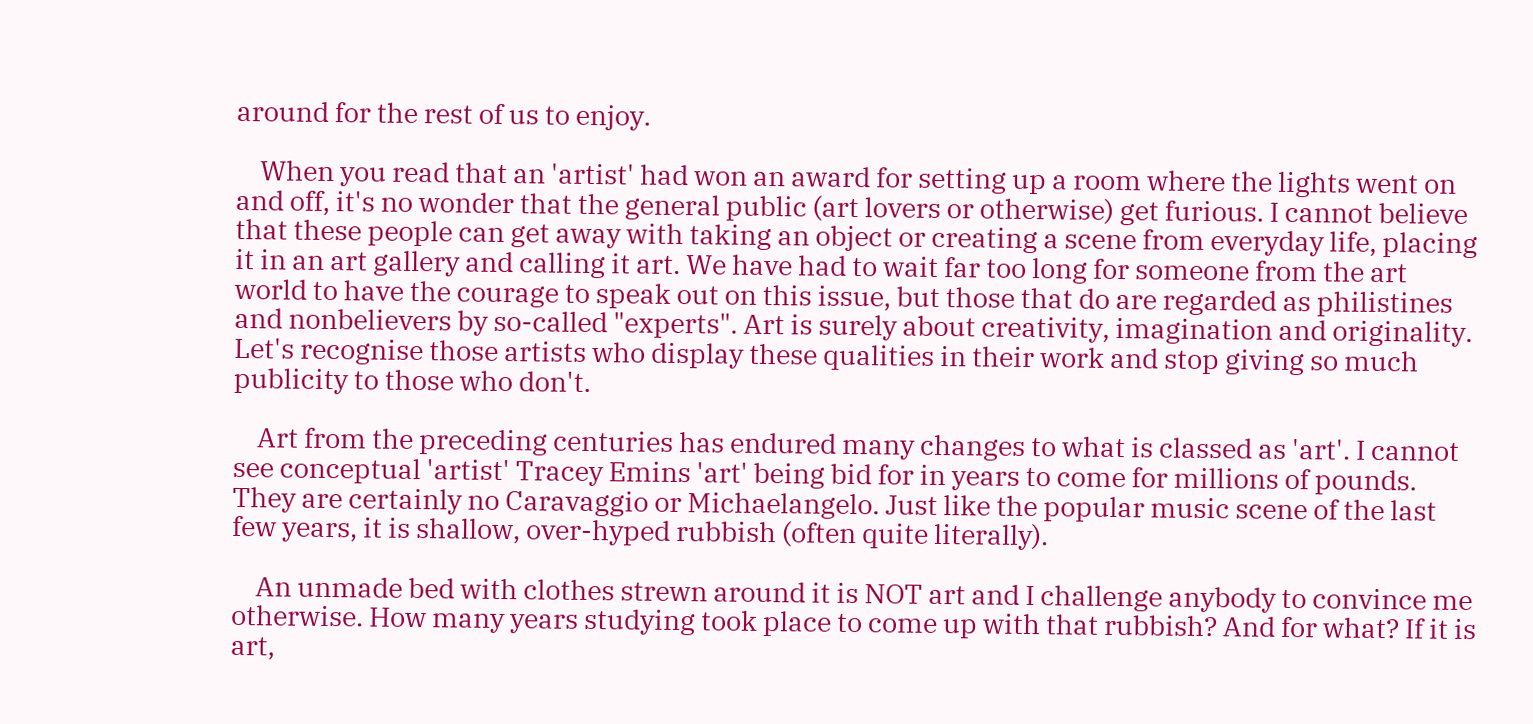around for the rest of us to enjoy.

    When you read that an 'artist' had won an award for setting up a room where the lights went on and off, it's no wonder that the general public (art lovers or otherwise) get furious. I cannot believe that these people can get away with taking an object or creating a scene from everyday life, placing it in an art gallery and calling it art. We have had to wait far too long for someone from the art world to have the courage to speak out on this issue, but those that do are regarded as philistines and nonbelievers by so-called "experts". Art is surely about creativity, imagination and originality. Let's recognise those artists who display these qualities in their work and stop giving so much publicity to those who don't.

    Art from the preceding centuries has endured many changes to what is classed as 'art'. I cannot see conceptual 'artist' Tracey Emins 'art' being bid for in years to come for millions of pounds. They are certainly no Caravaggio or Michaelangelo. Just like the popular music scene of the last few years, it is shallow, over-hyped rubbish (often quite literally).

    An unmade bed with clothes strewn around it is NOT art and I challenge anybody to convince me otherwise. How many years studying took place to come up with that rubbish? And for what? If it is art,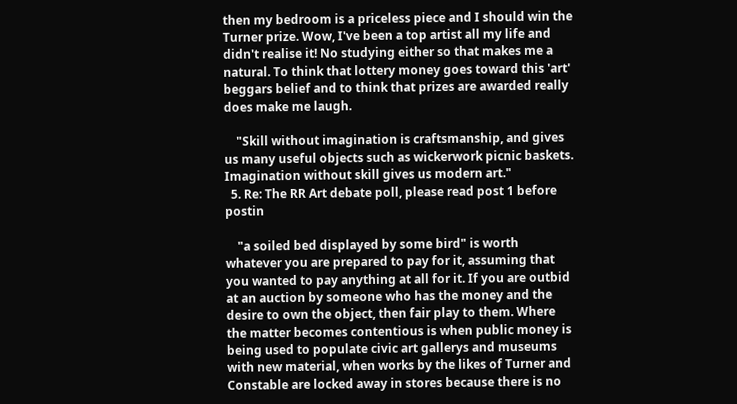then my bedroom is a priceless piece and I should win the Turner prize. Wow, I've been a top artist all my life and didn't realise it! No studying either so that makes me a natural. To think that lottery money goes toward this 'art' beggars belief and to think that prizes are awarded really does make me laugh.

    "Skill without imagination is craftsmanship, and gives us many useful objects such as wickerwork picnic baskets. Imagination without skill gives us modern art."
  5. Re: The RR Art debate poll, please read post 1 before postin

    "a soiled bed displayed by some bird" is worth whatever you are prepared to pay for it, assuming that you wanted to pay anything at all for it. If you are outbid at an auction by someone who has the money and the desire to own the object, then fair play to them. Where the matter becomes contentious is when public money is being used to populate civic art gallerys and museums with new material, when works by the likes of Turner and Constable are locked away in stores because there is no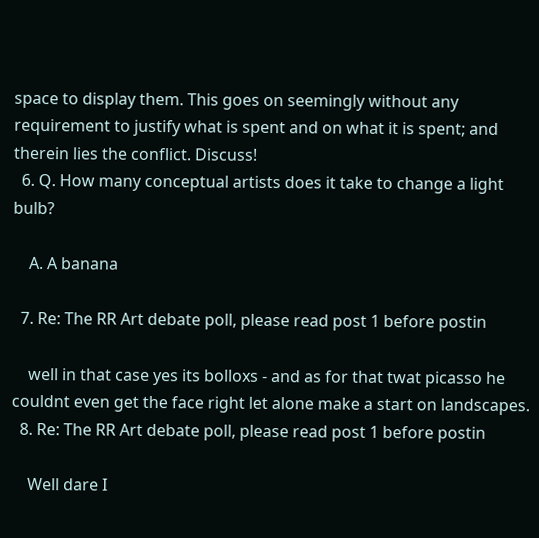space to display them. This goes on seemingly without any requirement to justify what is spent and on what it is spent; and therein lies the conflict. Discuss!
  6. Q. How many conceptual artists does it take to change a light bulb?

    A. A banana

  7. Re: The RR Art debate poll, please read post 1 before postin

    well in that case yes its bolloxs - and as for that twat picasso he couldnt even get the face right let alone make a start on landscapes.
  8. Re: The RR Art debate poll, please read post 1 before postin

    Well dare I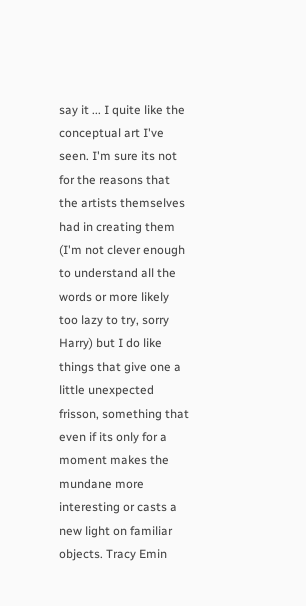say it ... I quite like the conceptual art I've seen. I'm sure its not for the reasons that the artists themselves had in creating them (I'm not clever enough to understand all the words or more likely too lazy to try, sorry Harry) but I do like things that give one a little unexpected frisson, something that even if its only for a moment makes the mundane more interesting or casts a new light on familiar objects. Tracy Emin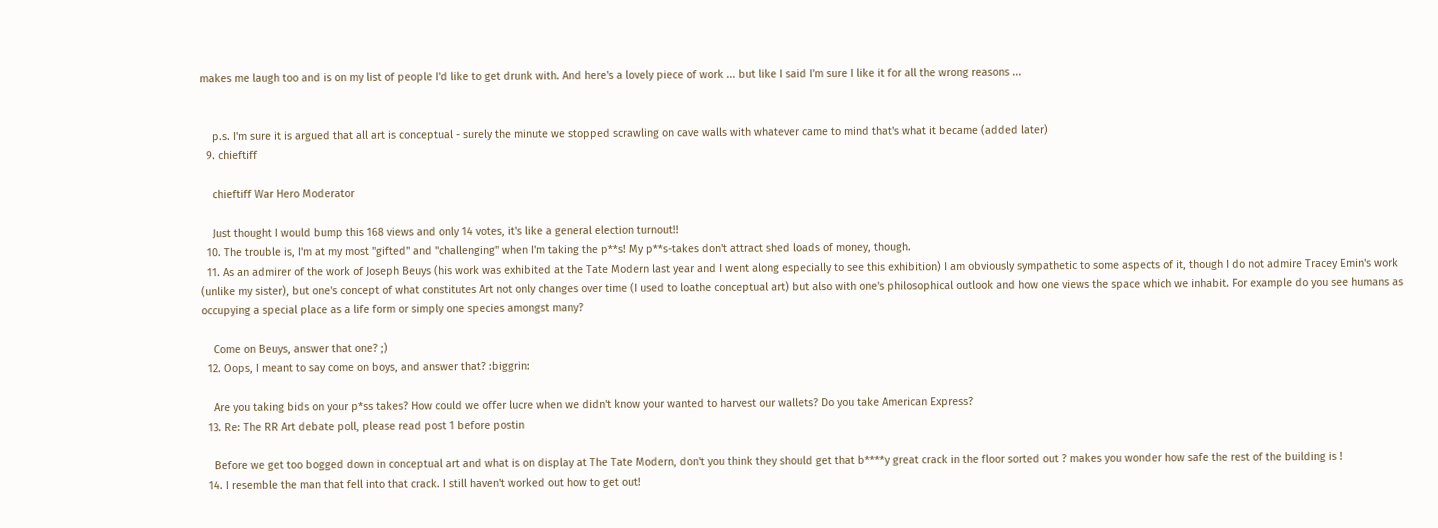makes me laugh too and is on my list of people I'd like to get drunk with. And here's a lovely piece of work ... but like I said I'm sure I like it for all the wrong reasons ...


    p.s. I'm sure it is argued that all art is conceptual - surely the minute we stopped scrawling on cave walls with whatever came to mind that's what it became (added later)
  9. chieftiff

    chieftiff War Hero Moderator

    Just thought I would bump this 168 views and only 14 votes, it's like a general election turnout!!
  10. The trouble is, I'm at my most "gifted" and "challenging" when I'm taking the p**s! My p**s-takes don't attract shed loads of money, though.
  11. As an admirer of the work of Joseph Beuys (his work was exhibited at the Tate Modern last year and I went along especially to see this exhibition) I am obviously sympathetic to some aspects of it, though I do not admire Tracey Emin's work (unlike my sister), but one's concept of what constitutes Art not only changes over time (I used to loathe conceptual art) but also with one's philosophical outlook and how one views the space which we inhabit. For example do you see humans as occupying a special place as a life form or simply one species amongst many?

    Come on Beuys, answer that one? ;)
  12. Oops, I meant to say come on boys, and answer that? :biggrin:

    Are you taking bids on your p*ss takes? How could we offer lucre when we didn't know your wanted to harvest our wallets? Do you take American Express?
  13. Re: The RR Art debate poll, please read post 1 before postin

    Before we get too bogged down in conceptual art and what is on display at The Tate Modern, don't you think they should get that b****y great crack in the floor sorted out ? makes you wonder how safe the rest of the building is !
  14. I resemble the man that fell into that crack. I still haven't worked out how to get out!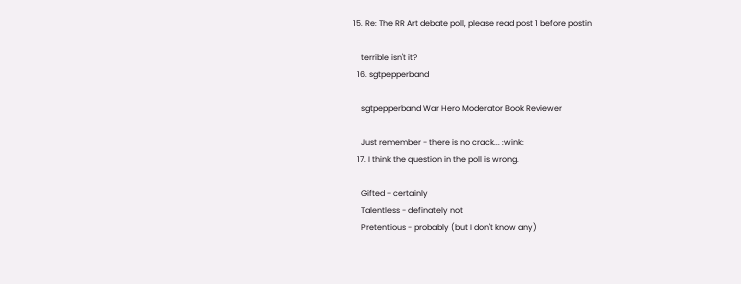15. Re: The RR Art debate poll, please read post 1 before postin

    terrible isn't it?
  16. sgtpepperband

    sgtpepperband War Hero Moderator Book Reviewer

    Just remember - there is no crack... :wink:
  17. I think the question in the poll is wrong.

    Gifted - certainly
    Talentless - definately not
    Pretentious - probably (but I don't know any)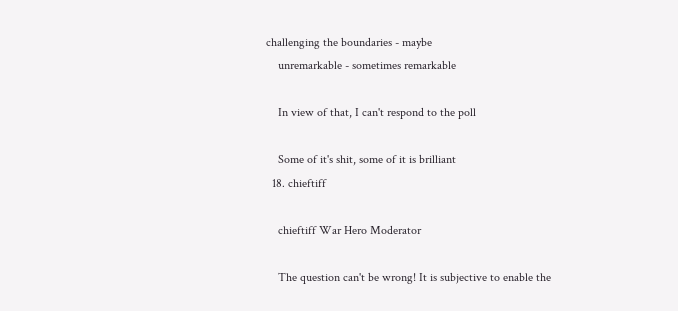challenging the boundaries - maybe
    unremarkable - sometimes remarkable

    In view of that, I can't respond to the poll

    Some of it's shit, some of it is brilliant
  18. chieftiff

    chieftiff War Hero Moderator

    The question can't be wrong! It is subjective to enable the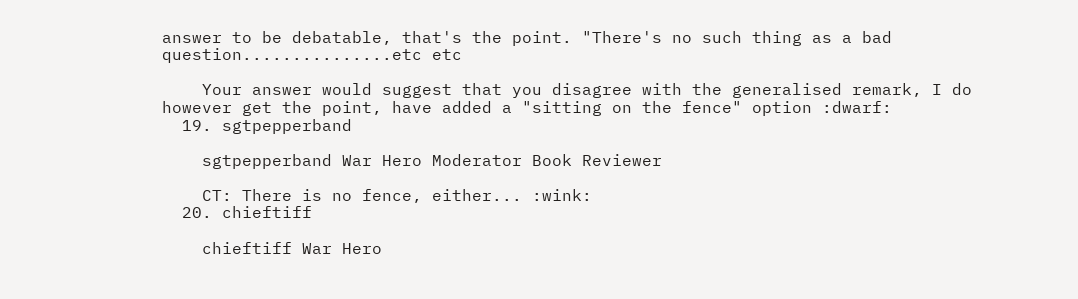answer to be debatable, that's the point. "There's no such thing as a bad question...............etc etc

    Your answer would suggest that you disagree with the generalised remark, I do however get the point, have added a "sitting on the fence" option :dwarf:
  19. sgtpepperband

    sgtpepperband War Hero Moderator Book Reviewer

    CT: There is no fence, either... :wink:
  20. chieftiff

    chieftiff War Hero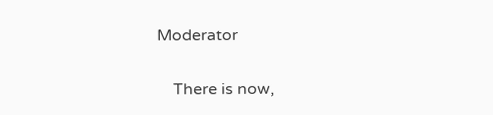Moderator

    There is now,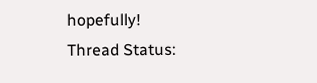hopefully!
Thread Status: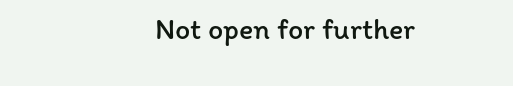Not open for further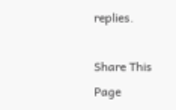replies.

Share This Page